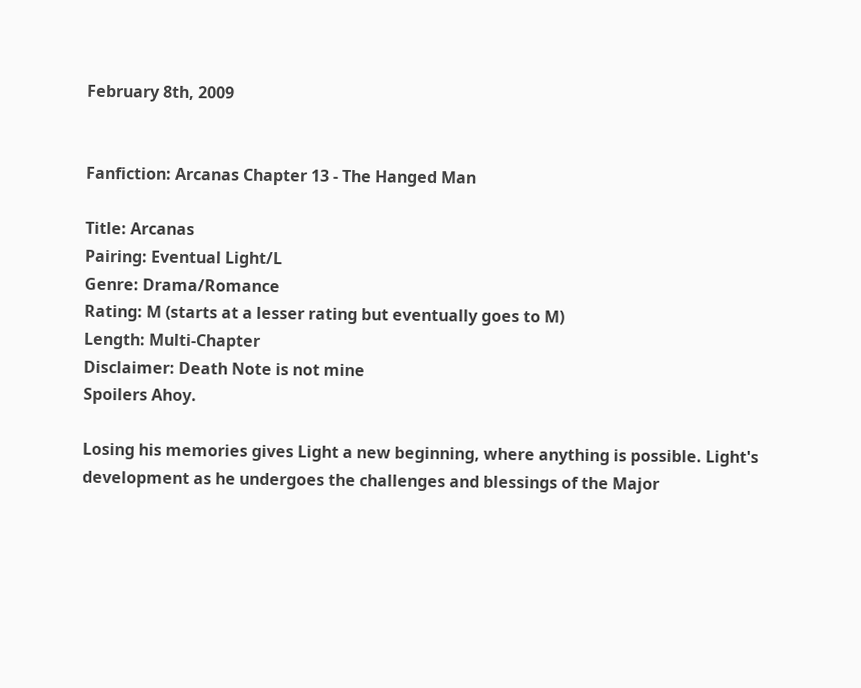February 8th, 2009


Fanfiction: Arcanas Chapter 13 - The Hanged Man

Title: Arcanas
Pairing: Eventual Light/L
Genre: Drama/Romance
Rating: M (starts at a lesser rating but eventually goes to M)
Length: Multi-Chapter
Disclaimer: Death Note is not mine
Spoilers Ahoy.

Losing his memories gives Light a new beginning, where anything is possible. Light's development as he undergoes the challenges and blessings of the Major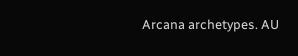Arcana archetypes. AU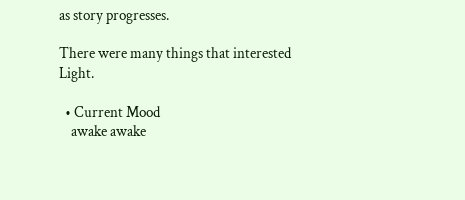as story progresses.

There were many things that interested Light.

  • Current Mood
    awake awake